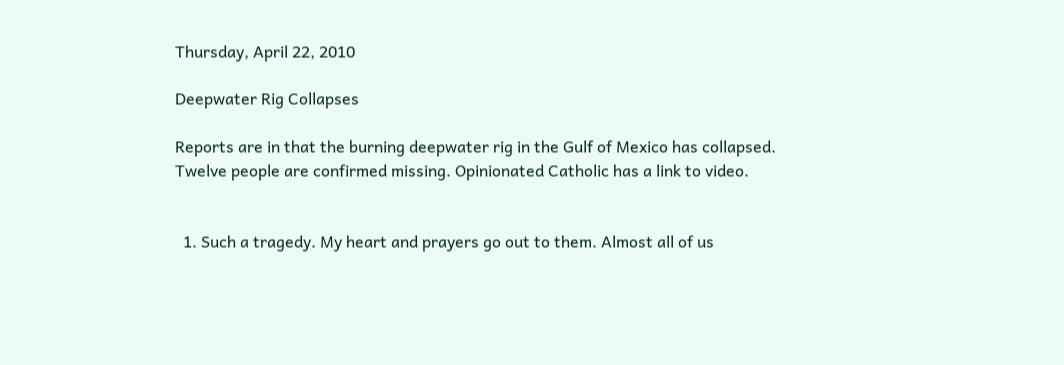Thursday, April 22, 2010

Deepwater Rig Collapses

Reports are in that the burning deepwater rig in the Gulf of Mexico has collapsed. Twelve people are confirmed missing. Opinionated Catholic has a link to video.


  1. Such a tragedy. My heart and prayers go out to them. Almost all of us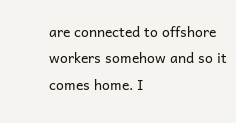are connected to offshore workers somehow and so it comes home. I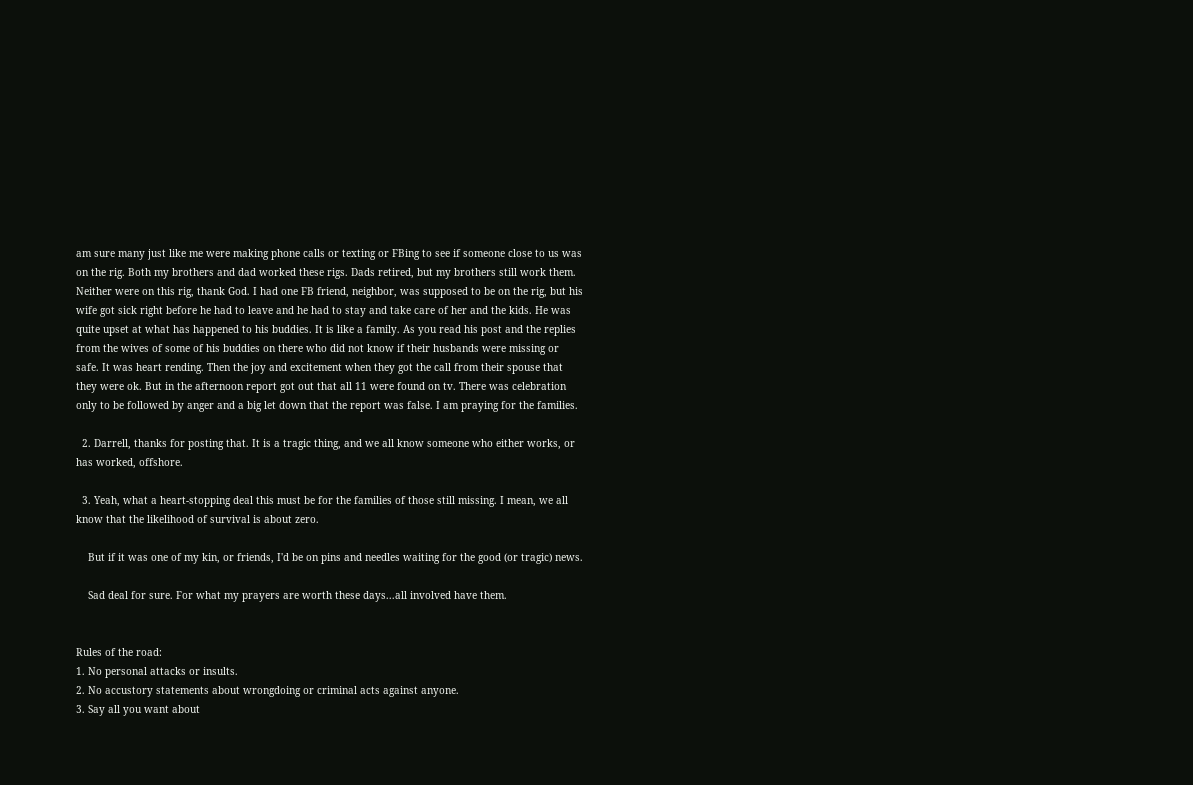am sure many just like me were making phone calls or texting or FBing to see if someone close to us was on the rig. Both my brothers and dad worked these rigs. Dads retired, but my brothers still work them. Neither were on this rig, thank God. I had one FB friend, neighbor, was supposed to be on the rig, but his wife got sick right before he had to leave and he had to stay and take care of her and the kids. He was quite upset at what has happened to his buddies. It is like a family. As you read his post and the replies from the wives of some of his buddies on there who did not know if their husbands were missing or safe. It was heart rending. Then the joy and excitement when they got the call from their spouse that they were ok. But in the afternoon report got out that all 11 were found on tv. There was celebration only to be followed by anger and a big let down that the report was false. I am praying for the families.

  2. Darrell, thanks for posting that. It is a tragic thing, and we all know someone who either works, or has worked, offshore.

  3. Yeah, what a heart-stopping deal this must be for the families of those still missing. I mean, we all know that the likelihood of survival is about zero.

    But if it was one of my kin, or friends, I'd be on pins and needles waiting for the good (or tragic) news.

    Sad deal for sure. For what my prayers are worth these days...all involved have them.


Rules of the road:
1. No personal attacks or insults.
2. No accustory statements about wrongdoing or criminal acts against anyone.
3. Say all you want about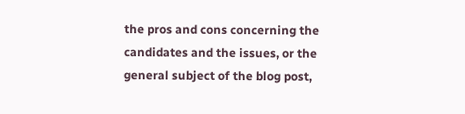the pros and cons concerning the candidates and the issues, or the general subject of the blog post,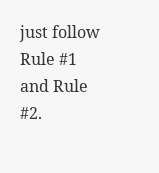just follow Rule #1 and Rule #2.